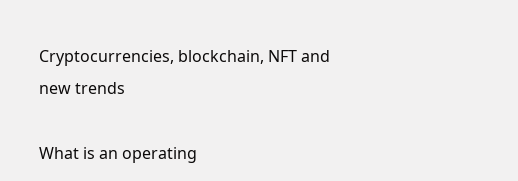Cryptocurrencies, blockchain, NFT and new trends

What is an operating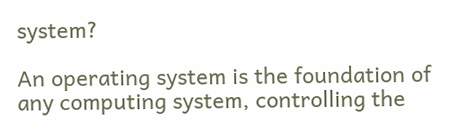system?

An operating system is the foundation of any computing system, controlling the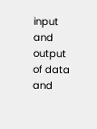input and output of data and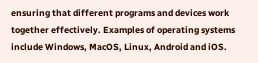ensuring that different programs and devices work together effectively. Examples of operating systems include Windows, MacOS, Linux, Android and iOS.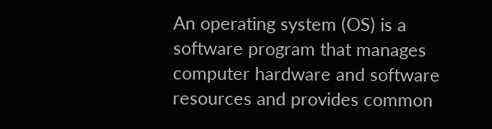An operating system (OS) is a software program that manages computer hardware and software resources and provides common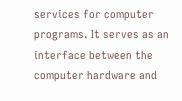services for computer programs. It serves as an interface between the computer hardware and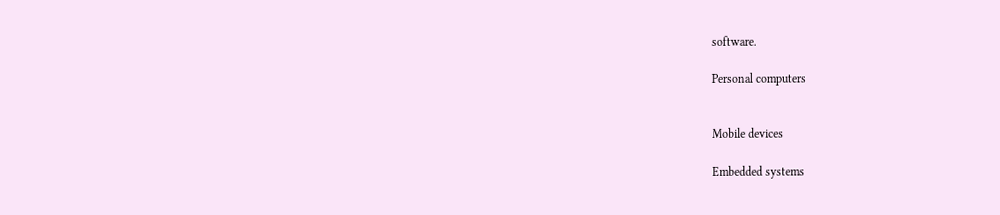software.

Personal computers


Mobile devices

Embedded systems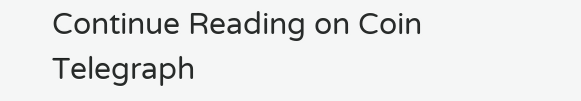Continue Reading on Coin Telegraph